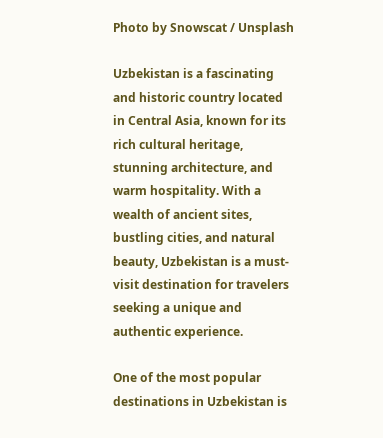Photo by Snowscat / Unsplash

Uzbekistan is a fascinating and historic country located in Central Asia, known for its rich cultural heritage, stunning architecture, and warm hospitality. With a wealth of ancient sites, bustling cities, and natural beauty, Uzbekistan is a must-visit destination for travelers seeking a unique and authentic experience.

One of the most popular destinations in Uzbekistan is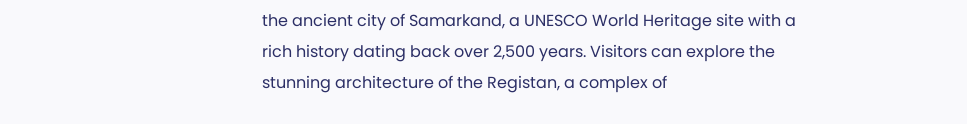the ancient city of Samarkand, a UNESCO World Heritage site with a rich history dating back over 2,500 years. Visitors can explore the stunning architecture of the Registan, a complex of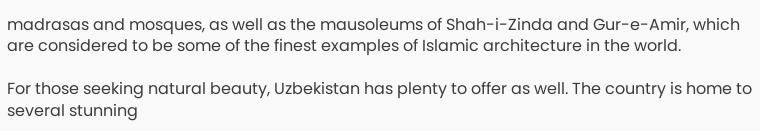madrasas and mosques, as well as the mausoleums of Shah-i-Zinda and Gur-e-Amir, which are considered to be some of the finest examples of Islamic architecture in the world.

For those seeking natural beauty, Uzbekistan has plenty to offer as well. The country is home to several stunning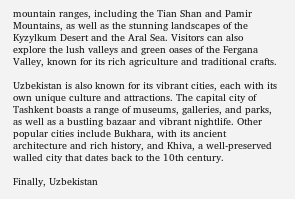mountain ranges, including the Tian Shan and Pamir Mountains, as well as the stunning landscapes of the Kyzylkum Desert and the Aral Sea. Visitors can also explore the lush valleys and green oases of the Fergana Valley, known for its rich agriculture and traditional crafts.

Uzbekistan is also known for its vibrant cities, each with its own unique culture and attractions. The capital city of Tashkent boasts a range of museums, galleries, and parks, as well as a bustling bazaar and vibrant nightlife. Other popular cities include Bukhara, with its ancient architecture and rich history, and Khiva, a well-preserved walled city that dates back to the 10th century.

Finally, Uzbekistan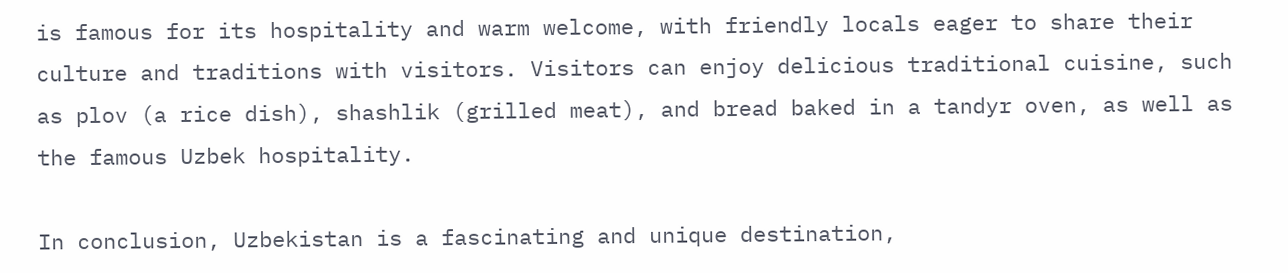is famous for its hospitality and warm welcome, with friendly locals eager to share their culture and traditions with visitors. Visitors can enjoy delicious traditional cuisine, such as plov (a rice dish), shashlik (grilled meat), and bread baked in a tandyr oven, as well as the famous Uzbek hospitality.

In conclusion, Uzbekistan is a fascinating and unique destination,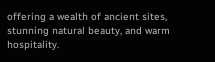offering a wealth of ancient sites, stunning natural beauty, and warm hospitality.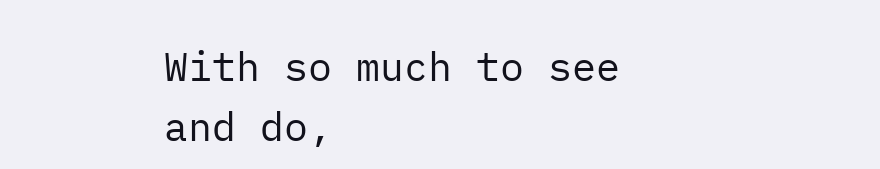With so much to see and do,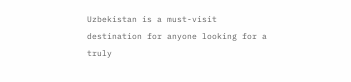Uzbekistan is a must-visit destination for anyone looking for a truly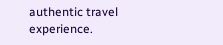authentic travel experience.